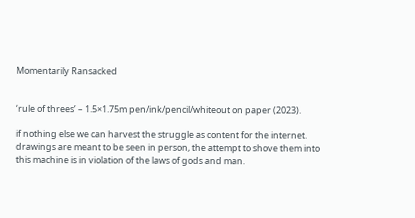Momentarily Ransacked


‘rule of threes’ – 1.5×1.75m pen/ink/pencil/whiteout on paper (2023).

if nothing else we can harvest the struggle as content for the internet. drawings are meant to be seen in person, the attempt to shove them into this machine is in violation of the laws of gods and man.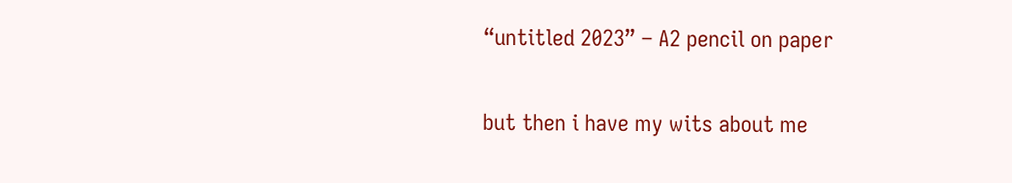“untitled 2023” – A2 pencil on paper

but then i have my wits about me